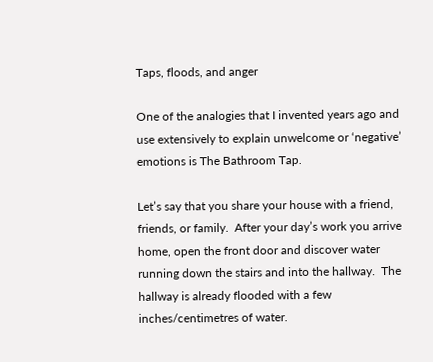Taps, floods, and anger

One of the analogies that I invented years ago and use extensively to explain unwelcome or ‘negative’ emotions is The Bathroom Tap.

Let’s say that you share your house with a friend, friends, or family.  After your day’s work you arrive home, open the front door and discover water running down the stairs and into the hallway.  The hallway is already flooded with a few inches/centimetres of water.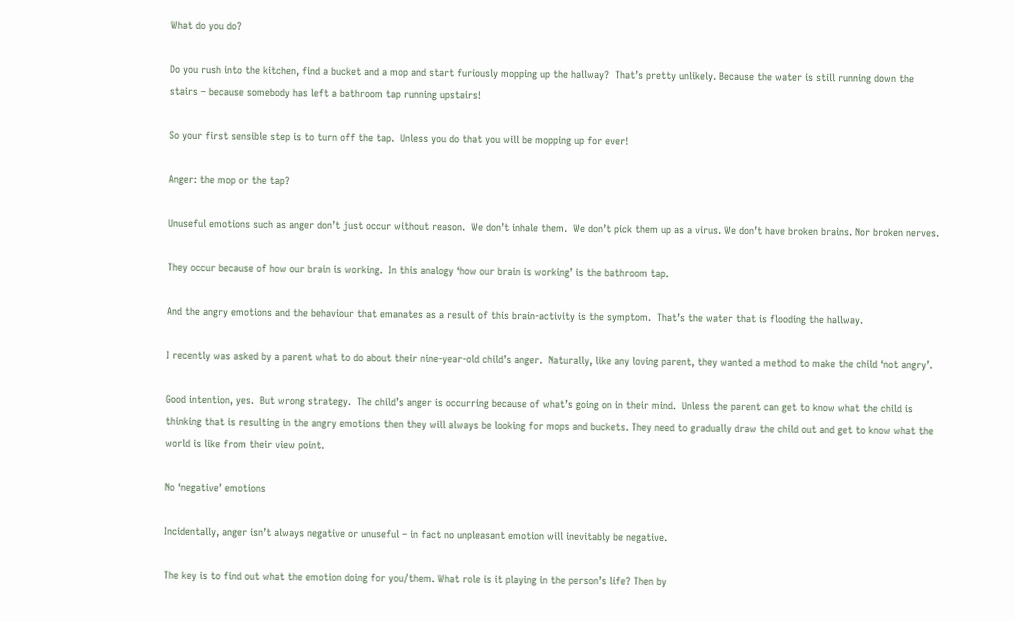What do you do?

Do you rush into the kitchen, find a bucket and a mop and start furiously mopping up the hallway?  That’s pretty unlikely. Because the water is still running down the stairs – because somebody has left a bathroom tap running upstairs!

So your first sensible step is to turn off the tap.  Unless you do that you will be mopping up for ever!

Anger: the mop or the tap?

Unuseful emotions such as anger don’t just occur without reason.  We don’t inhale them.  We don’t pick them up as a virus. We don’t have broken brains. Nor broken nerves.

They occur because of how our brain is working.  In this analogy ‘how our brain is working’ is the bathroom tap.

And the angry emotions and the behaviour that emanates as a result of this brain-activity is the symptom.  That’s the water that is flooding the hallway.

I recently was asked by a parent what to do about their nine-year-old child’s anger.  Naturally, like any loving parent, they wanted a method to make the child ‘not angry’.

Good intention, yes.  But wrong strategy.  The child’s anger is occurring because of what’s going on in their mind.  Unless the parent can get to know what the child is thinking that is resulting in the angry emotions then they will always be looking for mops and buckets. They need to gradually draw the child out and get to know what the world is like from their view point.

No ‘negative’ emotions

Incidentally, anger isn’t always negative or unuseful – in fact no unpleasant emotion will inevitably be negative.

The key is to find out what the emotion doing for you/them. What role is it playing in the person’s life? Then by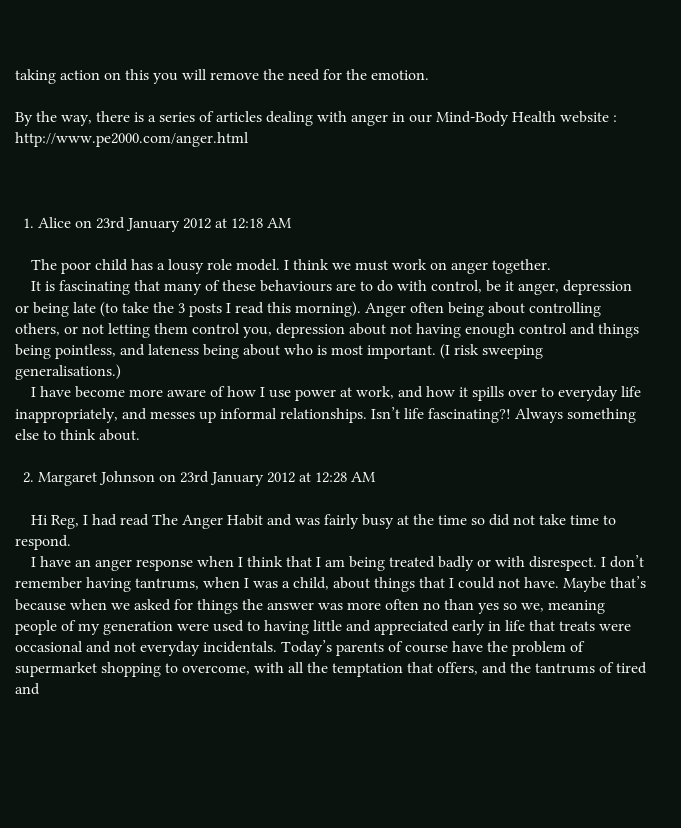taking action on this you will remove the need for the emotion.

By the way, there is a series of articles dealing with anger in our Mind-Body Health website : http://www.pe2000.com/anger.html



  1. Alice on 23rd January 2012 at 12:18 AM

    The poor child has a lousy role model. I think we must work on anger together.
    It is fascinating that many of these behaviours are to do with control, be it anger, depression or being late (to take the 3 posts I read this morning). Anger often being about controlling others, or not letting them control you, depression about not having enough control and things being pointless, and lateness being about who is most important. (I risk sweeping generalisations.)
    I have become more aware of how I use power at work, and how it spills over to everyday life inappropriately, and messes up informal relationships. Isn’t life fascinating?! Always something else to think about.

  2. Margaret Johnson on 23rd January 2012 at 12:28 AM

    Hi Reg, I had read The Anger Habit and was fairly busy at the time so did not take time to respond.
    I have an anger response when I think that I am being treated badly or with disrespect. I don’t remember having tantrums, when I was a child, about things that I could not have. Maybe that’s because when we asked for things the answer was more often no than yes so we, meaning people of my generation were used to having little and appreciated early in life that treats were occasional and not everyday incidentals. Today’s parents of course have the problem of supermarket shopping to overcome, with all the temptation that offers, and the tantrums of tired and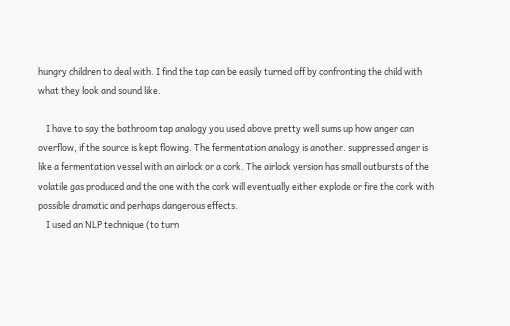hungry children to deal with. I find the tap can be easily turned off by confronting the child with what they look and sound like.

    I have to say the bathroom tap analogy you used above pretty well sums up how anger can overflow, if the source is kept flowing. The fermentation analogy is another. suppressed anger is like a fermentation vessel with an airlock or a cork. The airlock version has small outbursts of the volatile gas produced and the one with the cork will eventually either explode or fire the cork with possible dramatic and perhaps dangerous effects.
    I used an NLP technique (to turn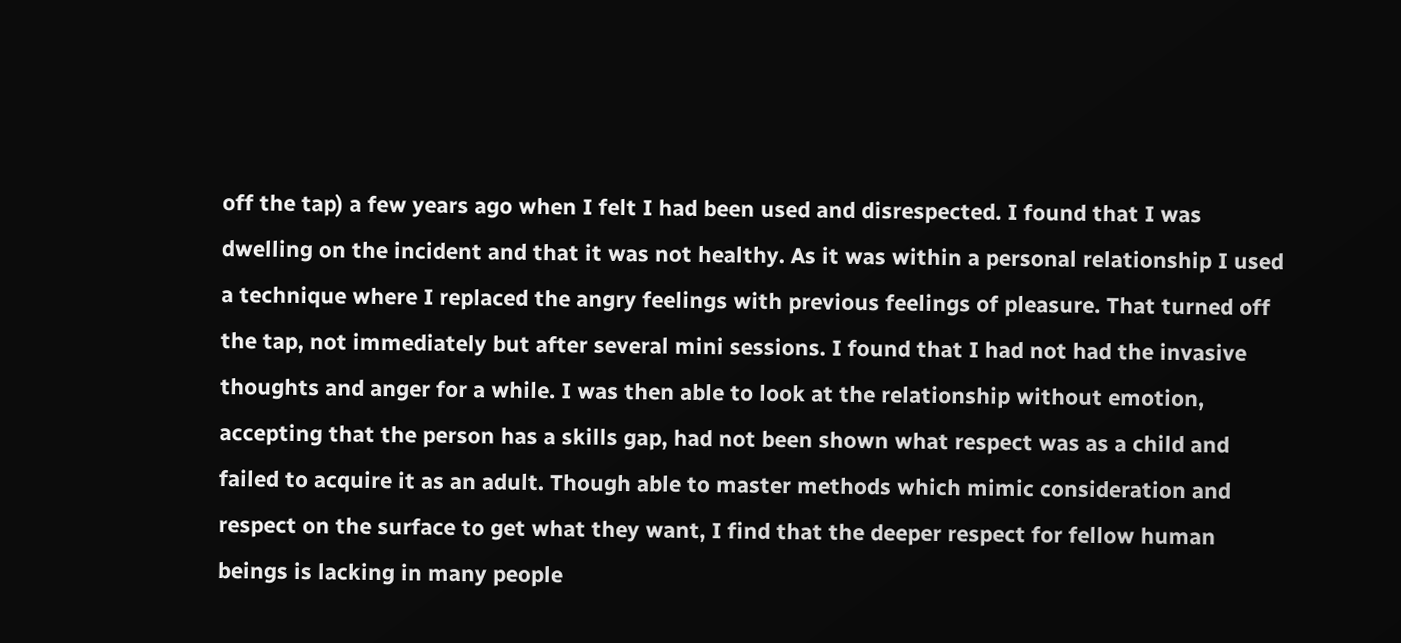off the tap) a few years ago when I felt I had been used and disrespected. I found that I was dwelling on the incident and that it was not healthy. As it was within a personal relationship I used a technique where I replaced the angry feelings with previous feelings of pleasure. That turned off the tap, not immediately but after several mini sessions. I found that I had not had the invasive thoughts and anger for a while. I was then able to look at the relationship without emotion, accepting that the person has a skills gap, had not been shown what respect was as a child and failed to acquire it as an adult. Though able to master methods which mimic consideration and respect on the surface to get what they want, I find that the deeper respect for fellow human beings is lacking in many people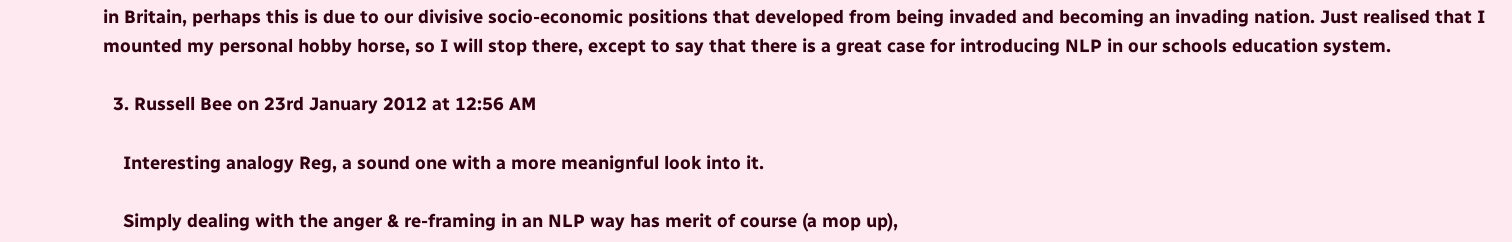in Britain, perhaps this is due to our divisive socio-economic positions that developed from being invaded and becoming an invading nation. Just realised that I mounted my personal hobby horse, so I will stop there, except to say that there is a great case for introducing NLP in our schools education system.

  3. Russell Bee on 23rd January 2012 at 12:56 AM

    Interesting analogy Reg, a sound one with a more meanignful look into it.

    Simply dealing with the anger & re-framing in an NLP way has merit of course (a mop up),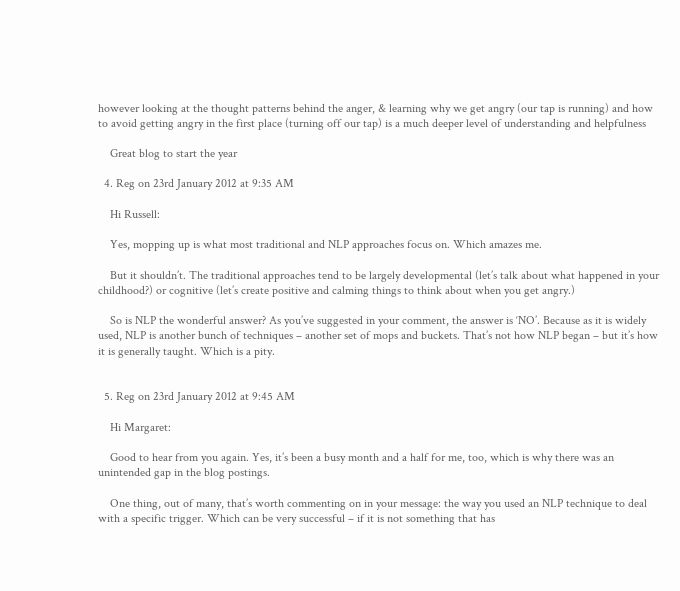however looking at the thought patterns behind the anger, & learning why we get angry (our tap is running) and how to avoid getting angry in the first place (turning off our tap) is a much deeper level of understanding and helpfulness

    Great blog to start the year

  4. Reg on 23rd January 2012 at 9:35 AM

    Hi Russell:

    Yes, mopping up is what most traditional and NLP approaches focus on. Which amazes me.

    But it shouldn’t. The traditional approaches tend to be largely developmental (let’s talk about what happened in your childhood?) or cognitive (let’s create positive and calming things to think about when you get angry.)

    So is NLP the wonderful answer? As you’ve suggested in your comment, the answer is ‘NO’. Because as it is widely used, NLP is another bunch of techniques – another set of mops and buckets. That’s not how NLP began – but it’s how it is generally taught. Which is a pity.


  5. Reg on 23rd January 2012 at 9:45 AM

    Hi Margaret:

    Good to hear from you again. Yes, it’s been a busy month and a half for me, too, which is why there was an unintended gap in the blog postings.

    One thing, out of many, that’s worth commenting on in your message: the way you used an NLP technique to deal with a specific trigger. Which can be very successful – if it is not something that has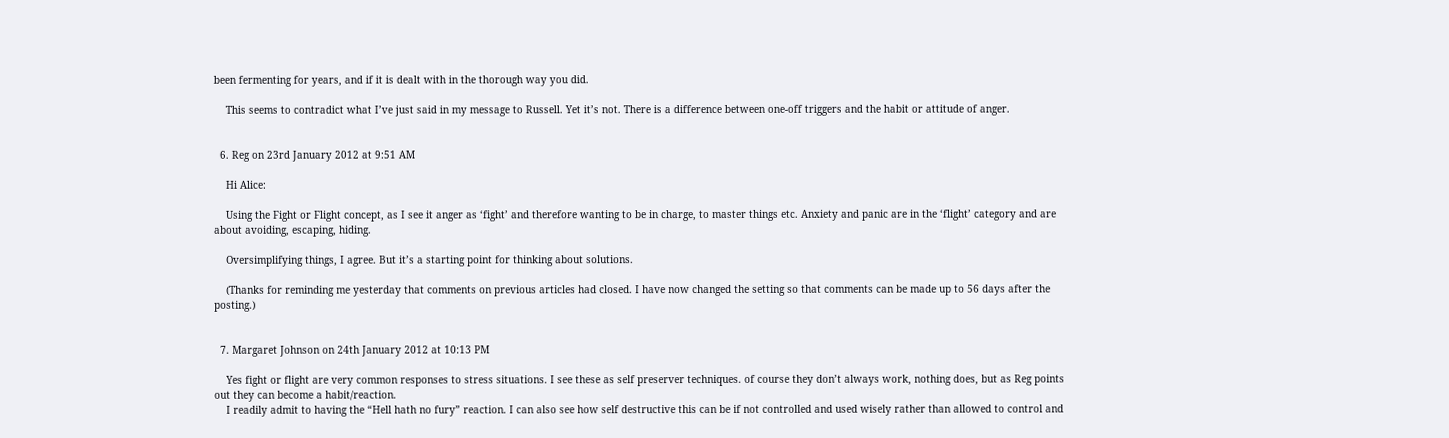been fermenting for years, and if it is dealt with in the thorough way you did.

    This seems to contradict what I’ve just said in my message to Russell. Yet it’s not. There is a difference between one-off triggers and the habit or attitude of anger.


  6. Reg on 23rd January 2012 at 9:51 AM

    Hi Alice:

    Using the Fight or Flight concept, as I see it anger as ‘fight’ and therefore wanting to be in charge, to master things etc. Anxiety and panic are in the ‘flight’ category and are about avoiding, escaping, hiding.

    Oversimplifying things, I agree. But it’s a starting point for thinking about solutions.

    (Thanks for reminding me yesterday that comments on previous articles had closed. I have now changed the setting so that comments can be made up to 56 days after the posting.)


  7. Margaret Johnson on 24th January 2012 at 10:13 PM

    Yes fight or flight are very common responses to stress situations. I see these as self preserver techniques. of course they don’t always work, nothing does, but as Reg points out they can become a habit/reaction.
    I readily admit to having the “Hell hath no fury” reaction. I can also see how self destructive this can be if not controlled and used wisely rather than allowed to control and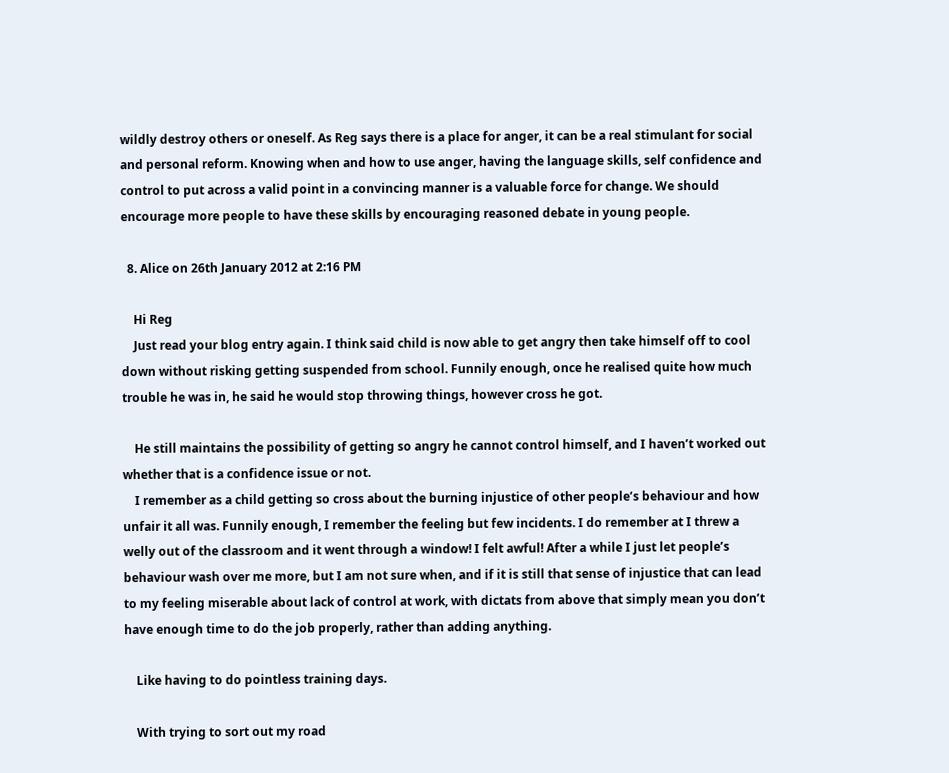wildly destroy others or oneself. As Reg says there is a place for anger, it can be a real stimulant for social and personal reform. Knowing when and how to use anger, having the language skills, self confidence and control to put across a valid point in a convincing manner is a valuable force for change. We should encourage more people to have these skills by encouraging reasoned debate in young people.

  8. Alice on 26th January 2012 at 2:16 PM

    Hi Reg
    Just read your blog entry again. I think said child is now able to get angry then take himself off to cool down without risking getting suspended from school. Funnily enough, once he realised quite how much trouble he was in, he said he would stop throwing things, however cross he got.

    He still maintains the possibility of getting so angry he cannot control himself, and I haven’t worked out whether that is a confidence issue or not.
    I remember as a child getting so cross about the burning injustice of other people’s behaviour and how unfair it all was. Funnily enough, I remember the feeling but few incidents. I do remember at I threw a welly out of the classroom and it went through a window! I felt awful! After a while I just let people’s behaviour wash over me more, but I am not sure when, and if it is still that sense of injustice that can lead to my feeling miserable about lack of control at work, with dictats from above that simply mean you don’t have enough time to do the job properly, rather than adding anything.

    Like having to do pointless training days.

    With trying to sort out my road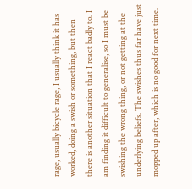rage, usually bicycle rage, I usually think it has worked, doing a swish or something, but then there is another situation that I react badly to. I am finding it difficult to generalise, so I must be swishing the wrong thing, or not getting at the underlying beliefs. The swishes thus far have just mopped up after, which is no good for next time.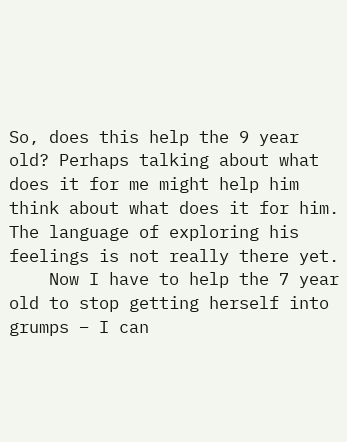So, does this help the 9 year old? Perhaps talking about what does it for me might help him think about what does it for him. The language of exploring his feelings is not really there yet.
    Now I have to help the 7 year old to stop getting herself into grumps – I can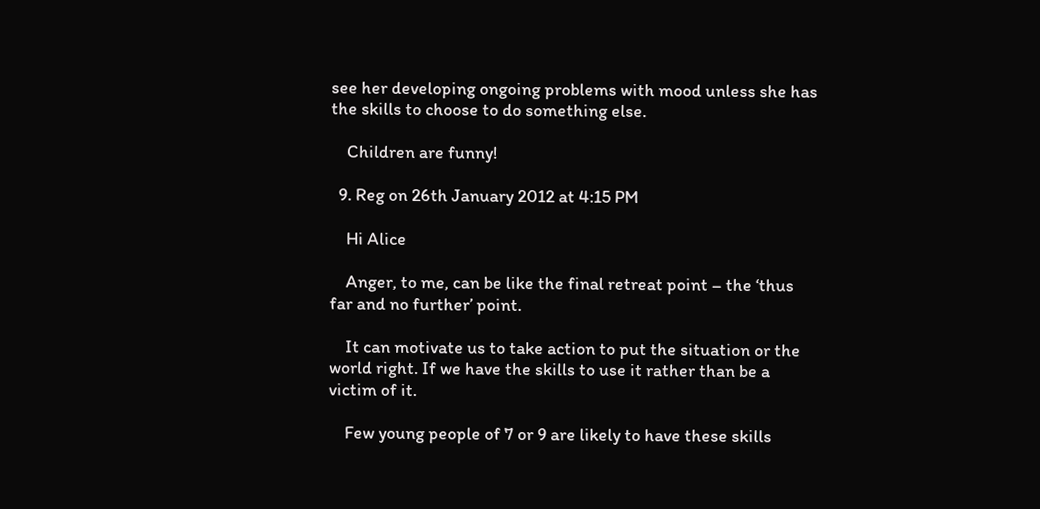see her developing ongoing problems with mood unless she has the skills to choose to do something else.

    Children are funny!

  9. Reg on 26th January 2012 at 4:15 PM

    Hi Alice

    Anger, to me, can be like the final retreat point – the ‘thus far and no further’ point.

    It can motivate us to take action to put the situation or the world right. If we have the skills to use it rather than be a victim of it.

    Few young people of 7 or 9 are likely to have these skills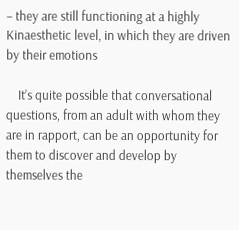– they are still functioning at a highly Kinaesthetic level, in which they are driven by their emotions

    It’s quite possible that conversational questions, from an adult with whom they are in rapport, can be an opportunity for them to discover and develop by themselves the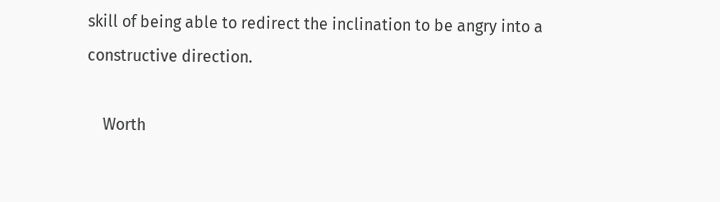skill of being able to redirect the inclination to be angry into a constructive direction.

    Worth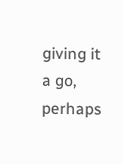giving it a go, perhaps